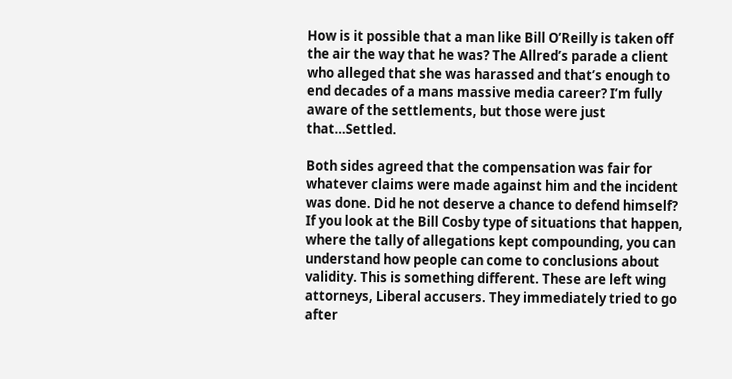How is it possible that a man like Bill O’Reilly is taken off the air the way that he was? The Allred’s parade a client who alleged that she was harassed and that’s enough to end decades of a mans massive media career? I’m fully aware of the settlements, but those were just that…Settled.

Both sides agreed that the compensation was fair for whatever claims were made against him and the incident was done. Did he not deserve a chance to defend himself? If you look at the Bill Cosby type of situations that happen, where the tally of allegations kept compounding, you can understand how people can come to conclusions about validity. This is something different. These are left wing attorneys, Liberal accusers. They immediately tried to go after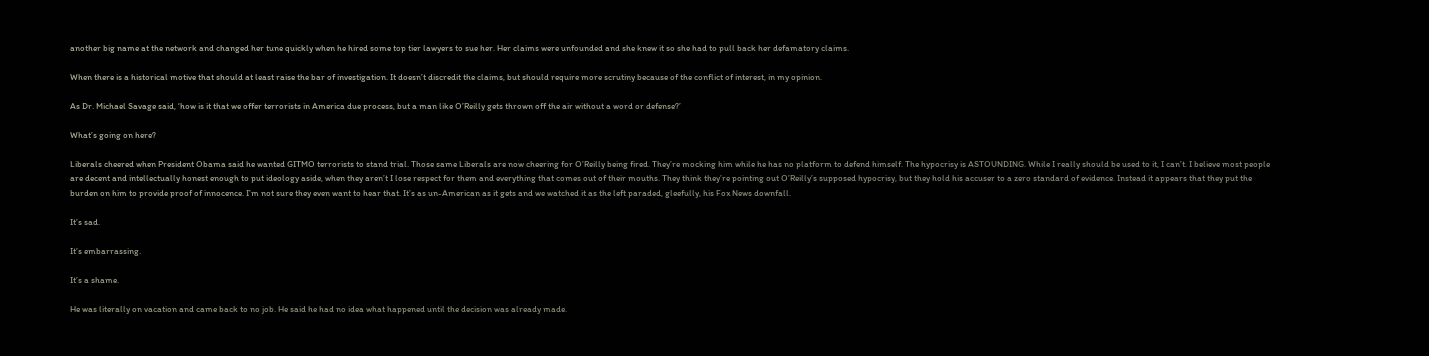another big name at the network and changed her tune quickly when he hired some top tier lawyers to sue her. Her claims were unfounded and she knew it so she had to pull back her defamatory claims.

When there is a historical motive that should at least raise the bar of investigation. It doesn’t discredit the claims, but should require more scrutiny because of the conflict of interest, in my opinion.

As Dr. Michael Savage said, ‘how is it that we offer terrorists in America due process, but a man like O’Reilly gets thrown off the air without a word or defense?’

What’s going on here?

Liberals cheered when President Obama said he wanted GITMO terrorists to stand trial. Those same Liberals are now cheering for O’Reilly being fired. They’re mocking him while he has no platform to defend himself. The hypocrisy is ASTOUNDING. While I really should be used to it, I can’t. I believe most people are decent and intellectually honest enough to put ideology aside, when they aren’t I lose respect for them and everything that comes out of their mouths. They think they’re pointing out O’Reilly’s supposed hypocrisy, but they hold his accuser to a zero standard of evidence. Instead it appears that they put the burden on him to provide proof of innocence. I’m not sure they even want to hear that. It’s as un-American as it gets and we watched it as the left paraded, gleefully, his Fox News downfall.

It’s sad.

It’s embarrassing.

It’s a shame.

He was literally on vacation and came back to no job. He said he had no idea what happened until the decision was already made.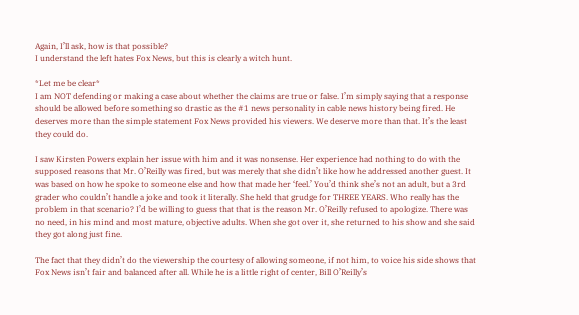Again, I’ll ask, how is that possible?
I understand the left hates Fox News, but this is clearly a witch hunt.

*Let me be clear*
I am NOT defending or making a case about whether the claims are true or false. I’m simply saying that a response should be allowed before something so drastic as the #1 news personality in cable news history being fired. He deserves more than the simple statement Fox News provided his viewers. We deserve more than that. It’s the least they could do.

I saw Kirsten Powers explain her issue with him and it was nonsense. Her experience had nothing to do with the supposed reasons that Mr. O’Reilly was fired, but was merely that she didn’t like how he addressed another guest. It was based on how he spoke to someone else and how that made her ‘feel.’ You’d think she’s not an adult, but a 3rd grader who couldn’t handle a joke and took it literally. She held that grudge for THREE YEARS. Who really has the problem in that scenario? I’d be willing to guess that that is the reason Mr. O’Reilly refused to apologize. There was no need, in his mind and most mature, objective adults. When she got over it, she returned to his show and she said they got along just fine.

The fact that they didn’t do the viewership the courtesy of allowing someone, if not him, to voice his side shows that Fox News isn’t fair and balanced after all. While he is a little right of center, Bill O’Reilly’s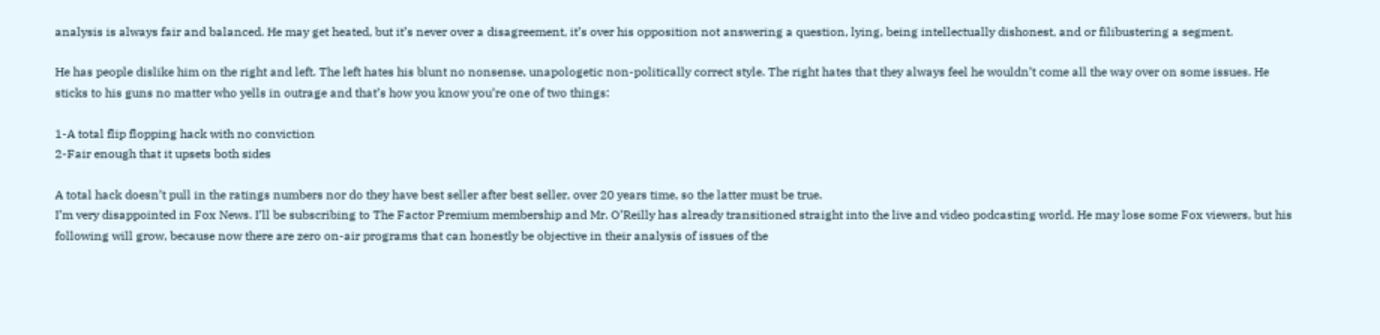analysis is always fair and balanced. He may get heated, but it’s never over a disagreement, it’s over his opposition not answering a question, lying, being intellectually dishonest, and or filibustering a segment.

He has people dislike him on the right and left. The left hates his blunt no nonsense, unapologetic non-politically correct style. The right hates that they always feel he wouldn’t come all the way over on some issues. He sticks to his guns no matter who yells in outrage and that’s how you know you’re one of two things:

1-A total flip flopping hack with no conviction
2-Fair enough that it upsets both sides

A total hack doesn’t pull in the ratings numbers nor do they have best seller after best seller, over 20 years time, so the latter must be true.
I’m very disappointed in Fox News. I’ll be subscribing to The Factor Premium membership and Mr. O’Reilly has already transitioned straight into the live and video podcasting world. He may lose some Fox viewers, but his following will grow, because now there are zero on-air programs that can honestly be objective in their analysis of issues of the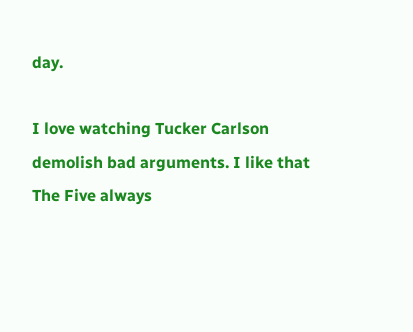day.

I love watching Tucker Carlson demolish bad arguments. I like that The Five always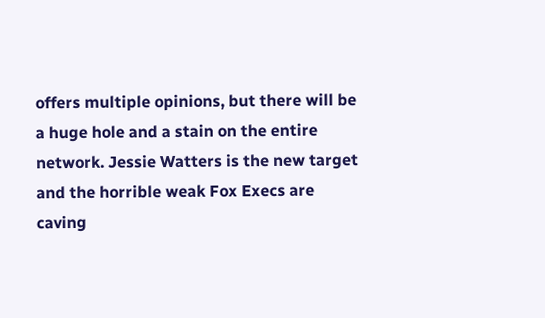offers multiple opinions, but there will be a huge hole and a stain on the entire network. Jessie Watters is the new target and the horrible weak Fox Execs are caving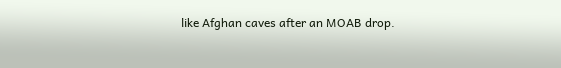like Afghan caves after an MOAB drop.